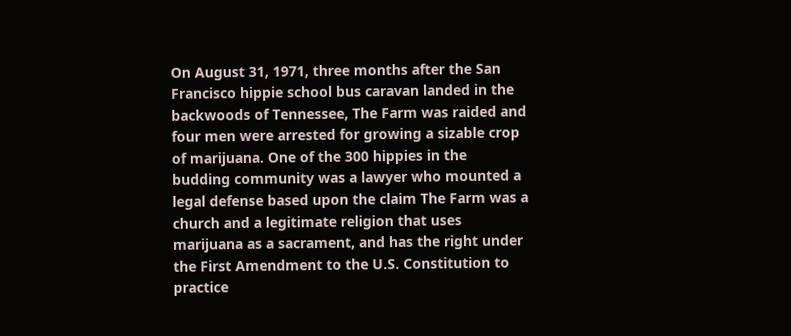On August 31, 1971, three months after the San Francisco hippie school bus caravan landed in the backwoods of Tennessee, The Farm was raided and four men were arrested for growing a sizable crop of marijuana. One of the 300 hippies in the budding community was a lawyer who mounted a legal defense based upon the claim The Farm was a church and a legitimate religion that uses marijuana as a sacrament, and has the right under the First Amendment to the U.S. Constitution to practice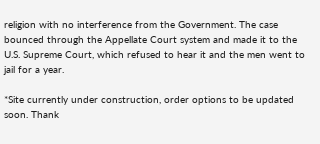religion with no interference from the Government. The case bounced through the Appellate Court system and made it to the U.S. Supreme Court, which refused to hear it and the men went to jail for a year.

*Site currently under construction, order options to be updated soon. Thank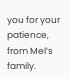you for your patience, from Mel’s family.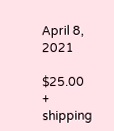April 8, 2021

$25.00 + shipping